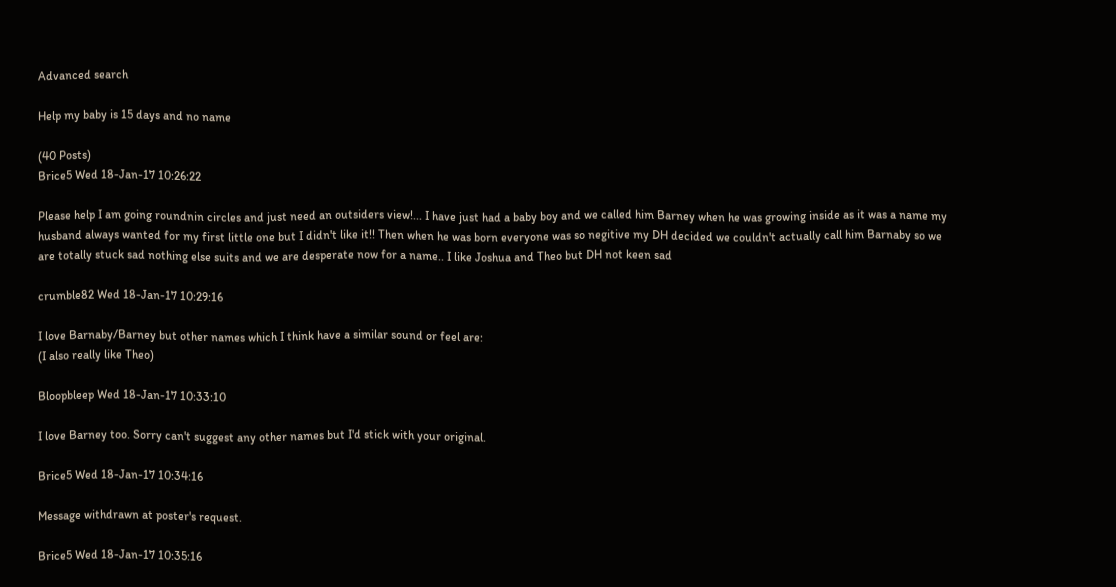Advanced search

Help my baby is 15 days and no name

(40 Posts)
Brice5 Wed 18-Jan-17 10:26:22

Please help I am going roundnin circles and just need an outsiders view!... I have just had a baby boy and we called him Barney when he was growing inside as it was a name my husband always wanted for my first little one but I didn't like it!! Then when he was born everyone was so negitive my DH decided we couldn't actually call him Barnaby so we are totally stuck sad nothing else suits and we are desperate now for a name.. I like Joshua and Theo but DH not keen sad

crumble82 Wed 18-Jan-17 10:29:16

I love Barnaby/Barney but other names which I think have a similar sound or feel are:
(I also really like Theo)

Bloopbleep Wed 18-Jan-17 10:33:10

I love Barney too. Sorry can't suggest any other names but I'd stick with your original.

Brice5 Wed 18-Jan-17 10:34:16

Message withdrawn at poster's request.

Brice5 Wed 18-Jan-17 10:35:16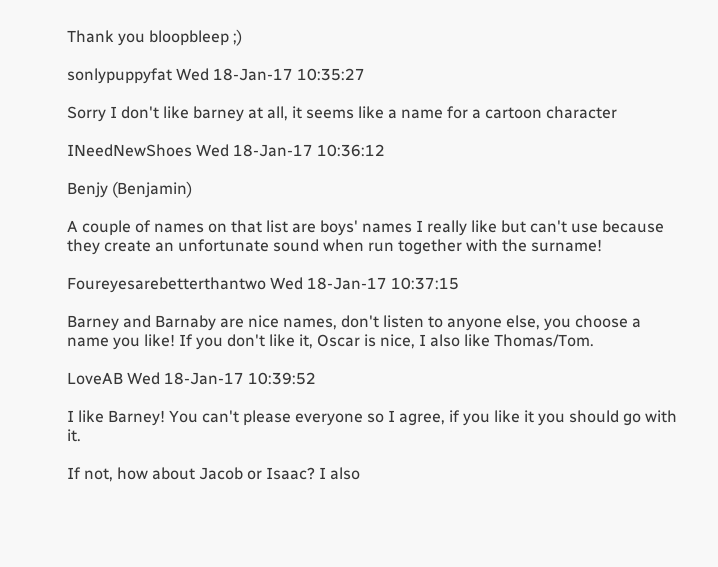Thank you bloopbleep ;)

sonlypuppyfat Wed 18-Jan-17 10:35:27

Sorry I don't like barney at all, it seems like a name for a cartoon character

INeedNewShoes Wed 18-Jan-17 10:36:12

Benjy (Benjamin)

A couple of names on that list are boys' names I really like but can't use because they create an unfortunate sound when run together with the surname!

Foureyesarebetterthantwo Wed 18-Jan-17 10:37:15

Barney and Barnaby are nice names, don't listen to anyone else, you choose a name you like! If you don't like it, Oscar is nice, I also like Thomas/Tom.

LoveAB Wed 18-Jan-17 10:39:52

I like Barney! You can't please everyone so I agree, if you like it you should go with it.

If not, how about Jacob or Isaac? I also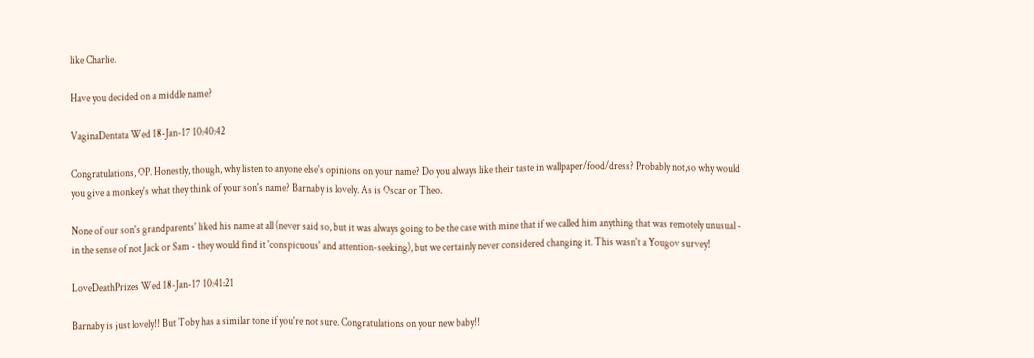like Charlie.

Have you decided on a middle name?

VaginaDentata Wed 18-Jan-17 10:40:42

Congratulations, OP. Honestly, though, why listen to anyone else's opinions on your name? Do you always like their taste in wallpaper/food/dress? Probably not,so why would you give a monkey's what they think of your son's name? Barnaby is lovely. As is Oscar or Theo.

None of our son's grandparents' liked his name at all (never said so, but it was always going to be the case with mine that if we called him anything that was remotely unusual - in the sense of not Jack or Sam - they would find it 'conspicuous' and attention-seeking), but we certainly never considered changing it. This wasn't a Yougov survey!

LoveDeathPrizes Wed 18-Jan-17 10:41:21

Barnaby is just lovely!! But Toby has a similar tone if you're not sure. Congratulations on your new baby!!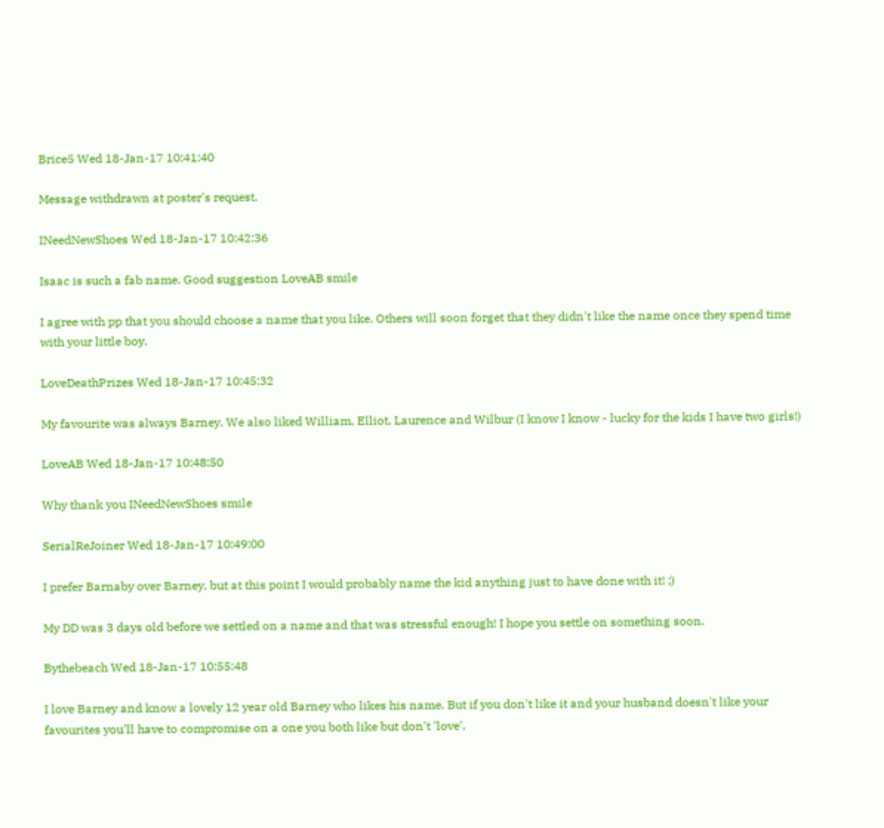Brice5 Wed 18-Jan-17 10:41:40

Message withdrawn at poster's request.

INeedNewShoes Wed 18-Jan-17 10:42:36

Isaac is such a fab name. Good suggestion LoveAB smile

I agree with pp that you should choose a name that you like. Others will soon forget that they didn't like the name once they spend time with your little boy.

LoveDeathPrizes Wed 18-Jan-17 10:45:32

My favourite was always Barney. We also liked William, Elliot, Laurence and Wilbur (I know I know - lucky for the kids I have two girls!)

LoveAB Wed 18-Jan-17 10:48:50

Why thank you INeedNewShoes smile

SerialReJoiner Wed 18-Jan-17 10:49:00

I prefer Barnaby over Barney, but at this point I would probably name the kid anything just to have done with it! ;)

My DD was 3 days old before we settled on a name and that was stressful enough! I hope you settle on something soon.

Bythebeach Wed 18-Jan-17 10:55:48

I love Barney and know a lovely 12 year old Barney who likes his name. But if you don't like it and your husband doesn't like your favourites you'll have to compromise on a one you both like but don't 'love'.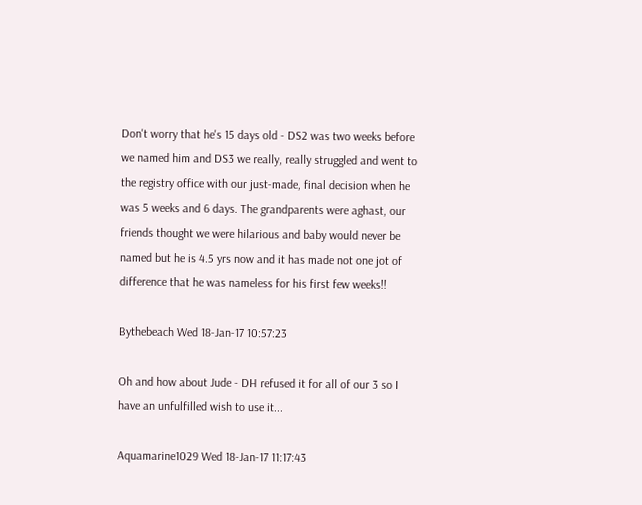Don't worry that he's 15 days old - DS2 was two weeks before we named him and DS3 we really, really struggled and went to the registry office with our just-made, final decision when he was 5 weeks and 6 days. The grandparents were aghast, our friends thought we were hilarious and baby would never be named but he is 4.5 yrs now and it has made not one jot of difference that he was nameless for his first few weeks!!

Bythebeach Wed 18-Jan-17 10:57:23

Oh and how about Jude - DH refused it for all of our 3 so I have an unfulfilled wish to use it...

Aquamarine1029 Wed 18-Jan-17 11:17:43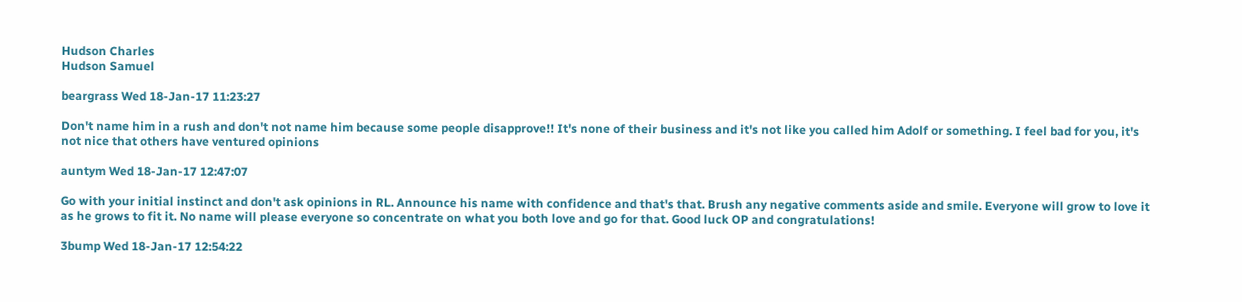Hudson Charles
Hudson Samuel

beargrass Wed 18-Jan-17 11:23:27

Don't name him in a rush and don't not name him because some people disapprove!! It's none of their business and it's not like you called him Adolf or something. I feel bad for you, it's not nice that others have ventured opinions

auntym Wed 18-Jan-17 12:47:07

Go with your initial instinct and don't ask opinions in RL. Announce his name with confidence and that's that. Brush any negative comments aside and smile. Everyone will grow to love it as he grows to fit it. No name will please everyone so concentrate on what you both love and go for that. Good luck OP and congratulations!

3bump Wed 18-Jan-17 12:54:22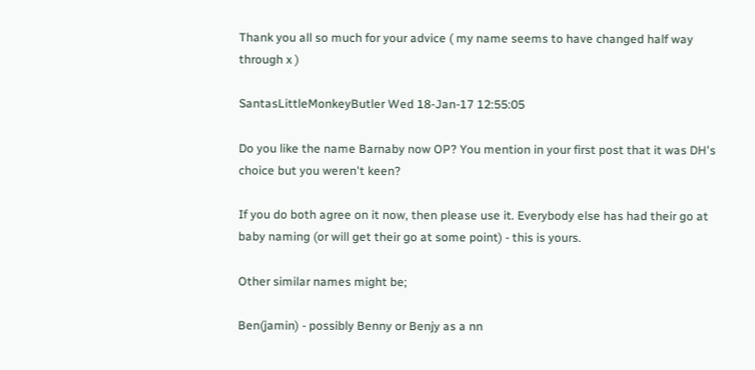Thank you all so much for your advice ( my name seems to have changed half way through x )

SantasLittleMonkeyButler Wed 18-Jan-17 12:55:05

Do you like the name Barnaby now OP? You mention in your first post that it was DH's choice but you weren't keen?

If you do both agree on it now, then please use it. Everybody else has had their go at baby naming (or will get their go at some point) - this is yours.

Other similar names might be;

Ben(jamin) - possibly Benny or Benjy as a nn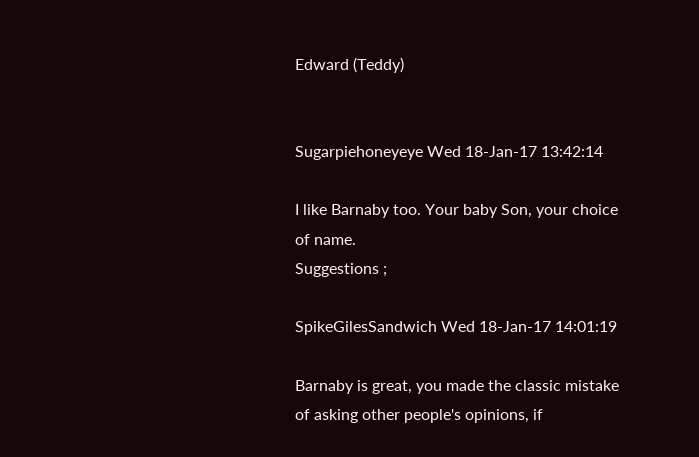Edward (Teddy)


Sugarpiehoneyeye Wed 18-Jan-17 13:42:14

I like Barnaby too. Your baby Son, your choice of name.
Suggestions ;

SpikeGilesSandwich Wed 18-Jan-17 14:01:19

Barnaby is great, you made the classic mistake of asking other people's opinions, if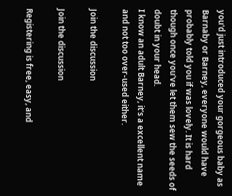you'd just introduced your gorgeous baby as Barnaby or Barney, everyone would have probably told you if was lovely. It is hard though once you've let them sew the seeds of doubt in your head.
I know an adult Barney, it's a excellent name and not too over-used either.

Join the discussion

Join the discussion

Registering is free, easy, and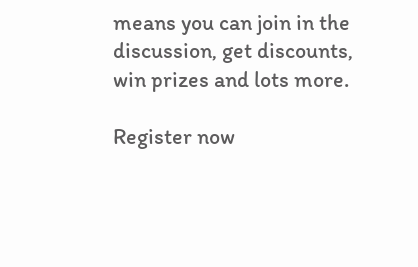means you can join in the discussion, get discounts, win prizes and lots more.

Register now